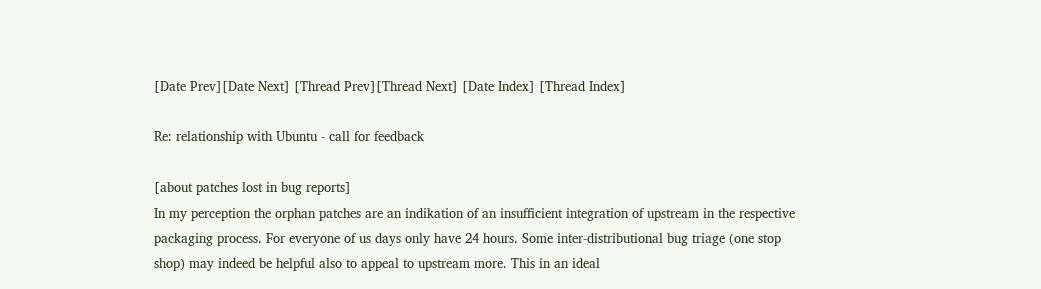[Date Prev][Date Next] [Thread Prev][Thread Next] [Date Index] [Thread Index]

Re: relationship with Ubuntu - call for feedback

[about patches lost in bug reports]
In my perception the orphan patches are an indikation of an insufficient integration of upstream in the respective packaging process. For everyone of us days only have 24 hours. Some inter-distributional bug triage (one stop shop) may indeed be helpful also to appeal to upstream more. This in an ideal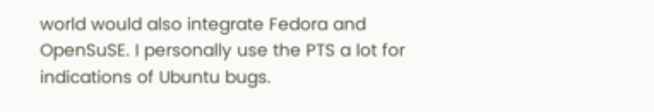world would also integrate Fedora and OpenSuSE. I personally use the PTS a lot for indications of Ubuntu bugs.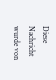Diese Nachricht wurde von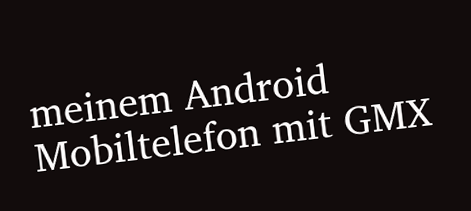meinem Android Mobiltelefon mit GMX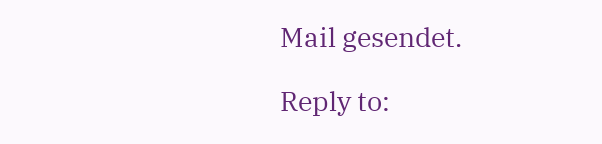Mail gesendet.

Reply to: